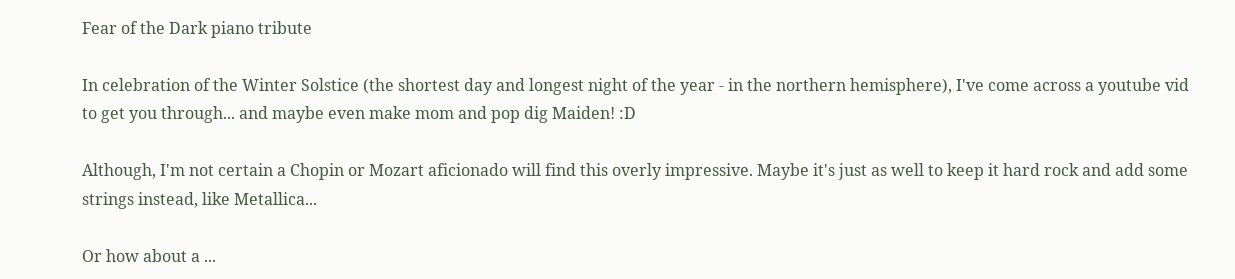Fear of the Dark piano tribute

In celebration of the Winter Solstice (the shortest day and longest night of the year - in the northern hemisphere), I've come across a youtube vid to get you through... and maybe even make mom and pop dig Maiden! :D

Although, I'm not certain a Chopin or Mozart aficionado will find this overly impressive. Maybe it's just as well to keep it hard rock and add some strings instead, like Metallica...

Or how about a ...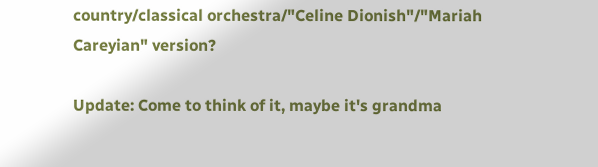country/classical orchestra/"Celine Dionish"/"Mariah Careyian" version?

Update: Come to think of it, maybe it's grandma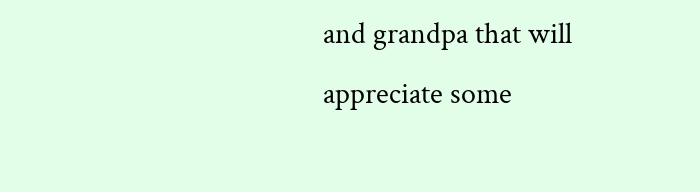and grandpa that will appreciate some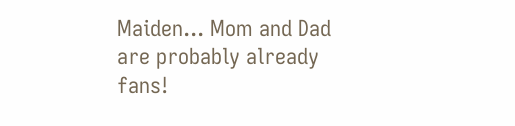Maiden... Mom and Dad are probably already fans!